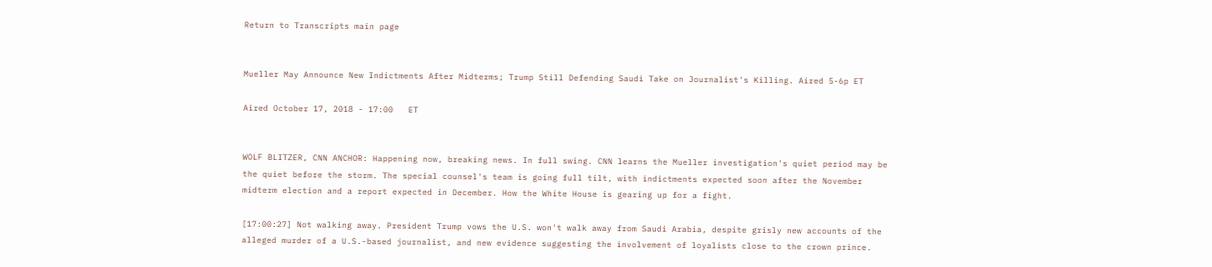Return to Transcripts main page


Mueller May Announce New Indictments After Midterms; Trump Still Defending Saudi Take on Journalist's Killing. Aired 5-6p ET

Aired October 17, 2018 - 17:00   ET


WOLF BLITZER, CNN ANCHOR: Happening now, breaking news. In full swing. CNN learns the Mueller investigation's quiet period may be the quiet before the storm. The special counsel's team is going full tilt, with indictments expected soon after the November midterm election and a report expected in December. How the White House is gearing up for a fight.

[17:00:27] Not walking away. President Trump vows the U.S. won't walk away from Saudi Arabia, despite grisly new accounts of the alleged murder of a U.S.-based journalist, and new evidence suggesting the involvement of loyalists close to the crown prince.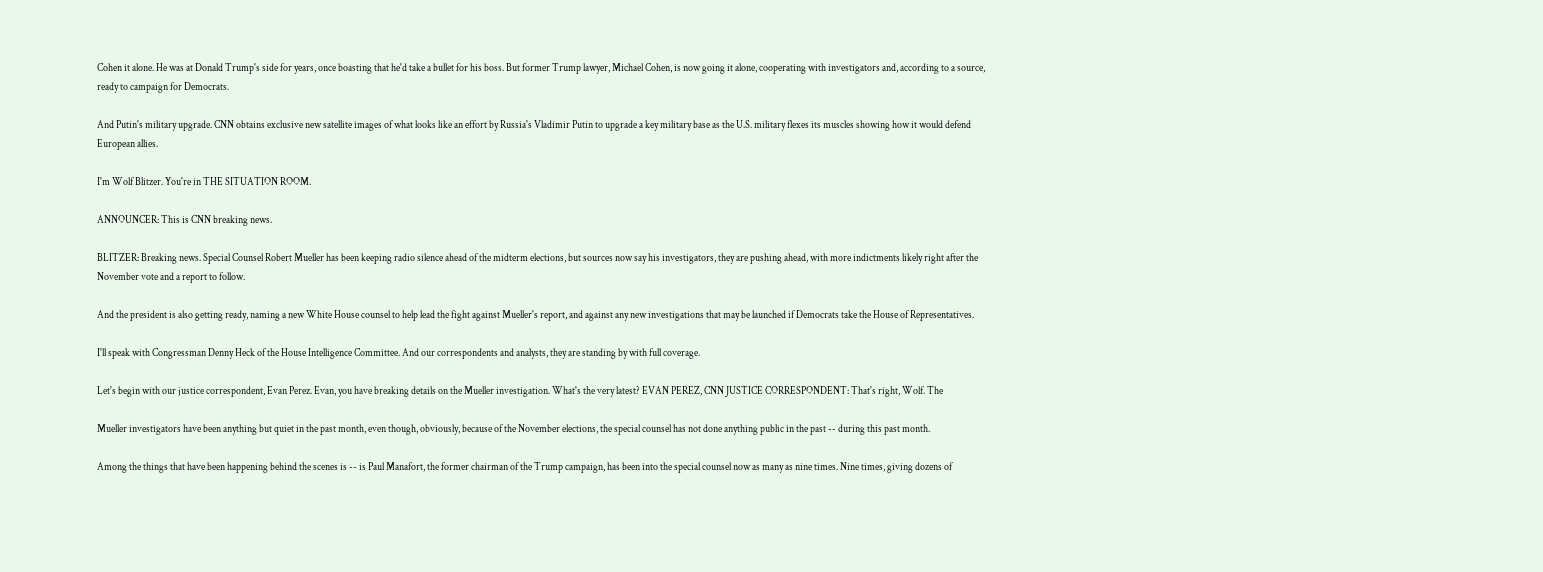Cohen it alone. He was at Donald Trump's side for years, once boasting that he'd take a bullet for his boss. But former Trump lawyer, Michael Cohen, is now going it alone, cooperating with investigators and, according to a source, ready to campaign for Democrats.

And Putin's military upgrade. CNN obtains exclusive new satellite images of what looks like an effort by Russia's Vladimir Putin to upgrade a key military base as the U.S. military flexes its muscles showing how it would defend European allies.

I'm Wolf Blitzer. You're in THE SITUATION ROOM.

ANNOUNCER: This is CNN breaking news.

BLITZER: Breaking news. Special Counsel Robert Mueller has been keeping radio silence ahead of the midterm elections, but sources now say his investigators, they are pushing ahead, with more indictments likely right after the November vote and a report to follow.

And the president is also getting ready, naming a new White House counsel to help lead the fight against Mueller's report, and against any new investigations that may be launched if Democrats take the House of Representatives.

I'll speak with Congressman Denny Heck of the House Intelligence Committee. And our correspondents and analysts, they are standing by with full coverage.

Let's begin with our justice correspondent, Evan Perez. Evan, you have breaking details on the Mueller investigation. What's the very latest? EVAN PEREZ, CNN JUSTICE CORRESPONDENT: That's right, Wolf. The

Mueller investigators have been anything but quiet in the past month, even though, obviously, because of the November elections, the special counsel has not done anything public in the past -- during this past month.

Among the things that have been happening behind the scenes is -- is Paul Manafort, the former chairman of the Trump campaign, has been into the special counsel now as many as nine times. Nine times, giving dozens of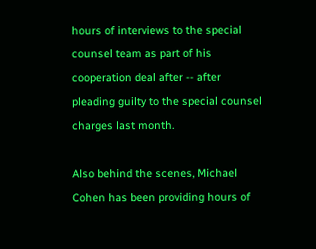hours of interviews to the special counsel team as part of his cooperation deal after -- after pleading guilty to the special counsel charges last month.

Also behind the scenes, Michael Cohen has been providing hours of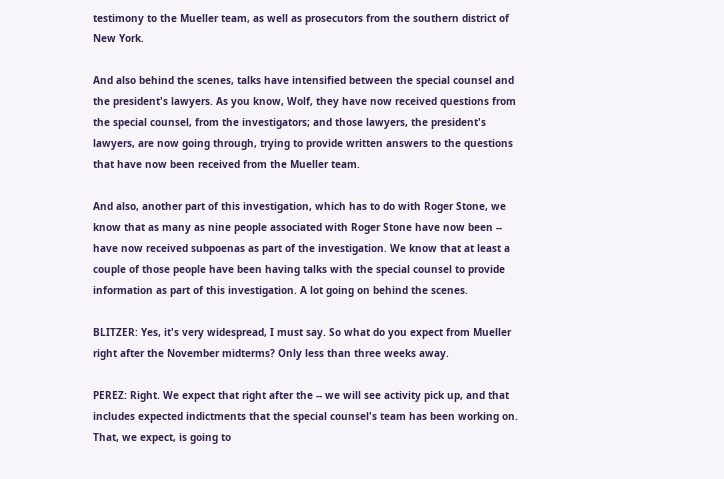testimony to the Mueller team, as well as prosecutors from the southern district of New York.

And also behind the scenes, talks have intensified between the special counsel and the president's lawyers. As you know, Wolf, they have now received questions from the special counsel, from the investigators; and those lawyers, the president's lawyers, are now going through, trying to provide written answers to the questions that have now been received from the Mueller team.

And also, another part of this investigation, which has to do with Roger Stone, we know that as many as nine people associated with Roger Stone have now been -- have now received subpoenas as part of the investigation. We know that at least a couple of those people have been having talks with the special counsel to provide information as part of this investigation. A lot going on behind the scenes.

BLITZER: Yes, it's very widespread, I must say. So what do you expect from Mueller right after the November midterms? Only less than three weeks away.

PEREZ: Right. We expect that right after the -- we will see activity pick up, and that includes expected indictments that the special counsel's team has been working on. That, we expect, is going to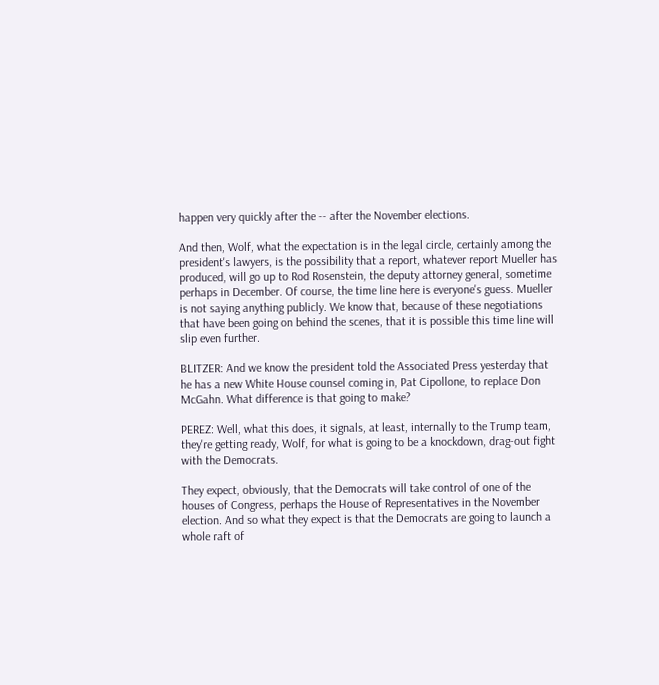happen very quickly after the -- after the November elections.

And then, Wolf, what the expectation is in the legal circle, certainly among the president's lawyers, is the possibility that a report, whatever report Mueller has produced, will go up to Rod Rosenstein, the deputy attorney general, sometime perhaps in December. Of course, the time line here is everyone's guess. Mueller is not saying anything publicly. We know that, because of these negotiations that have been going on behind the scenes, that it is possible this time line will slip even further.

BLITZER: And we know the president told the Associated Press yesterday that he has a new White House counsel coming in, Pat Cipollone, to replace Don McGahn. What difference is that going to make?

PEREZ: Well, what this does, it signals, at least, internally to the Trump team, they're getting ready, Wolf, for what is going to be a knockdown, drag-out fight with the Democrats.

They expect, obviously, that the Democrats will take control of one of the houses of Congress, perhaps the House of Representatives in the November election. And so what they expect is that the Democrats are going to launch a whole raft of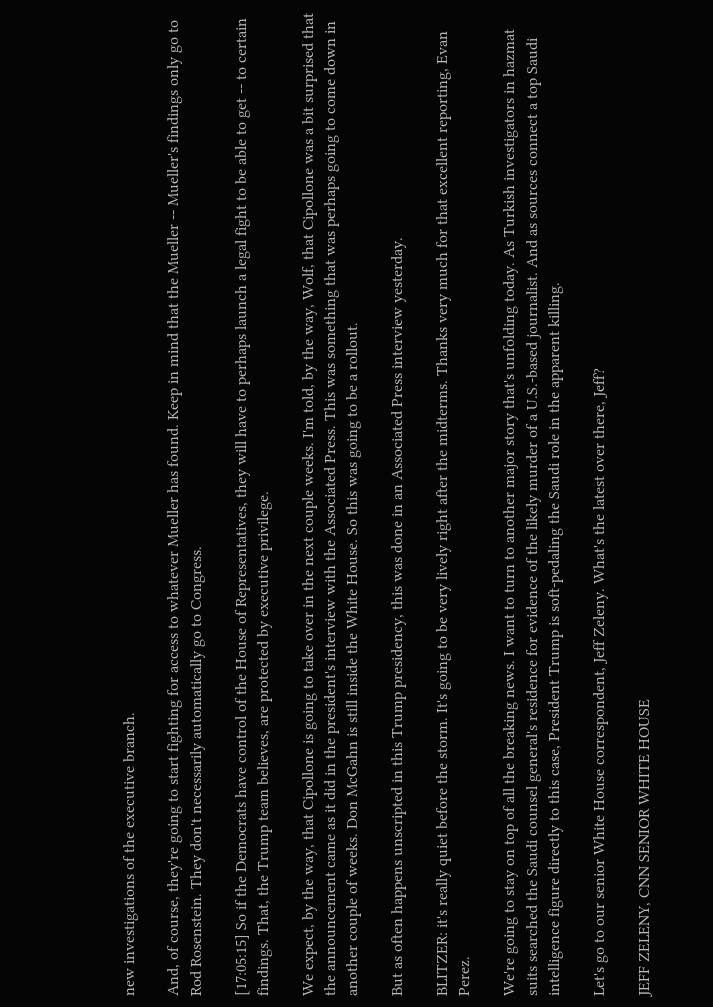new investigations of the executive branch.

And, of course, they're going to start fighting for access to whatever Mueller has found. Keep in mind that the Mueller -- Mueller's findings only go to Rod Rosenstein. They don't necessarily automatically go to Congress.

[17:05:15] So if the Democrats have control of the House of Representatives, they will have to perhaps launch a legal fight to be able to get -- to certain findings. That, the Trump team believes, are protected by executive privilege.

We expect, by the way, that Cipollone is going to take over in the next couple weeks. I'm told, by the way, Wolf, that Cipollone was a bit surprised that the announcement came as it did in the president's interview with the Associated Press. This was something that was perhaps going to come down in another couple of weeks. Don McGahn is still inside the White House. So this was going to be a rollout.

But as often happens unscripted in this Trump presidency, this was done in an Associated Press interview yesterday.

BLITZER: it's really quiet before the storm. It's going to be very lively right after the midterms. Thanks very much for that excellent reporting, Evan Perez.

We're going to stay on top of all the breaking news. I want to turn to another major story that's unfolding today. As Turkish investigators in hazmat suits searched the Saudi counsel general's residence for evidence of the likely murder of a U.S.-based journalist. And as sources connect a top Saudi intelligence figure directly to this case, President Trump is soft-pedaling the Saudi role in the apparent killing.

Let's go to our senior White House correspondent, Jeff Zeleny. What's the latest over there, Jeff?

JEFF ZELENY, CNN SENIOR WHITE HOUSE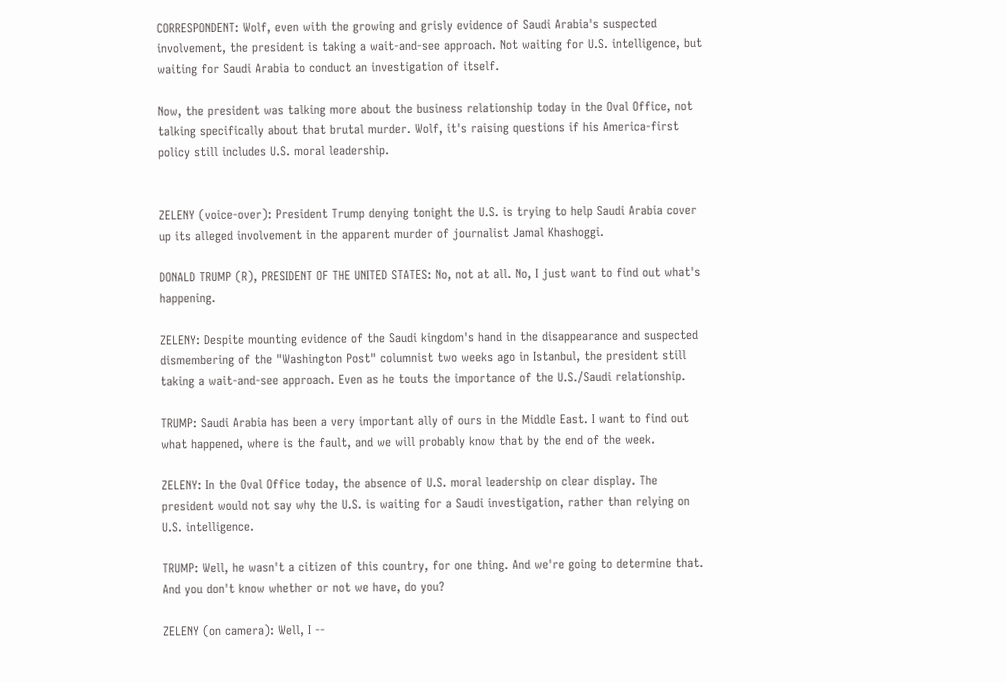CORRESPONDENT: Wolf, even with the growing and grisly evidence of Saudi Arabia's suspected involvement, the president is taking a wait-and-see approach. Not waiting for U.S. intelligence, but waiting for Saudi Arabia to conduct an investigation of itself.

Now, the president was talking more about the business relationship today in the Oval Office, not talking specifically about that brutal murder. Wolf, it's raising questions if his America-first policy still includes U.S. moral leadership.


ZELENY (voice-over): President Trump denying tonight the U.S. is trying to help Saudi Arabia cover up its alleged involvement in the apparent murder of journalist Jamal Khashoggi.

DONALD TRUMP (R), PRESIDENT OF THE UNITED STATES: No, not at all. No, I just want to find out what's happening.

ZELENY: Despite mounting evidence of the Saudi kingdom's hand in the disappearance and suspected dismembering of the "Washington Post" columnist two weeks ago in Istanbul, the president still taking a wait-and-see approach. Even as he touts the importance of the U.S./Saudi relationship.

TRUMP: Saudi Arabia has been a very important ally of ours in the Middle East. I want to find out what happened, where is the fault, and we will probably know that by the end of the week.

ZELENY: In the Oval Office today, the absence of U.S. moral leadership on clear display. The president would not say why the U.S. is waiting for a Saudi investigation, rather than relying on U.S. intelligence.

TRUMP: Well, he wasn't a citizen of this country, for one thing. And we're going to determine that. And you don't know whether or not we have, do you?

ZELENY (on camera): Well, I --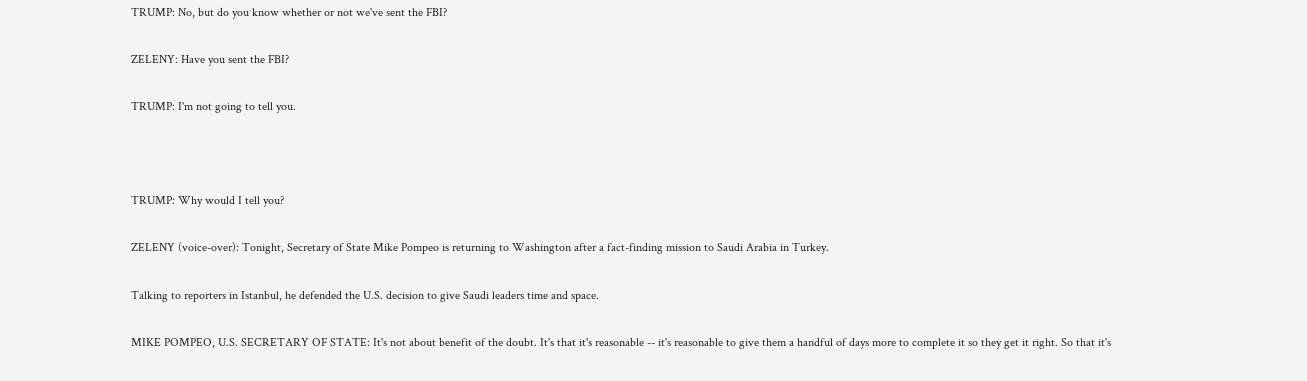TRUMP: No, but do you know whether or not we've sent the FBI?

ZELENY: Have you sent the FBI?

TRUMP: I'm not going to tell you.



TRUMP: Why would I tell you?

ZELENY (voice-over): Tonight, Secretary of State Mike Pompeo is returning to Washington after a fact-finding mission to Saudi Arabia in Turkey.

Talking to reporters in Istanbul, he defended the U.S. decision to give Saudi leaders time and space.

MIKE POMPEO, U.S. SECRETARY OF STATE: It's not about benefit of the doubt. It's that it's reasonable -- it's reasonable to give them a handful of days more to complete it so they get it right. So that it's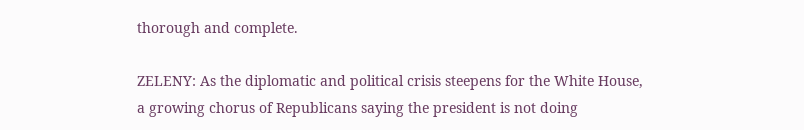thorough and complete.

ZELENY: As the diplomatic and political crisis steepens for the White House, a growing chorus of Republicans saying the president is not doing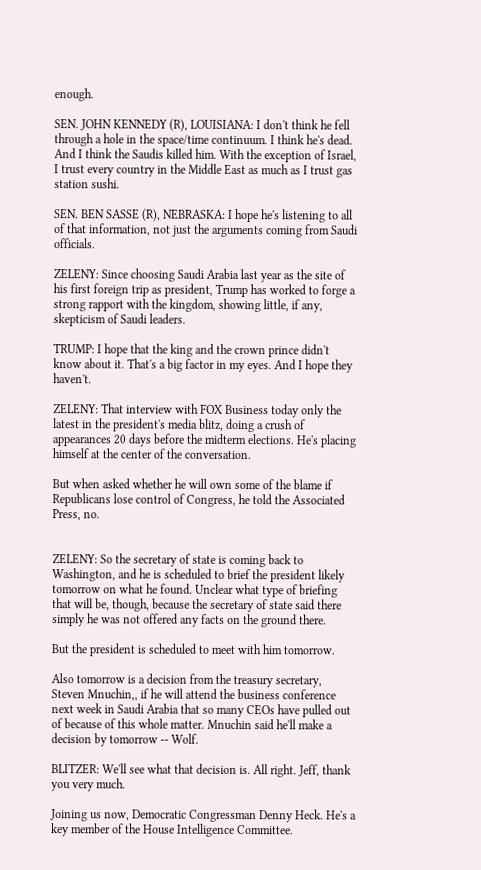enough.

SEN. JOHN KENNEDY (R), LOUISIANA: I don't think he fell through a hole in the space/time continuum. I think he's dead. And I think the Saudis killed him. With the exception of Israel, I trust every country in the Middle East as much as I trust gas station sushi.

SEN. BEN SASSE (R), NEBRASKA: I hope he's listening to all of that information, not just the arguments coming from Saudi officials.

ZELENY: Since choosing Saudi Arabia last year as the site of his first foreign trip as president, Trump has worked to forge a strong rapport with the kingdom, showing little, if any, skepticism of Saudi leaders.

TRUMP: I hope that the king and the crown prince didn't know about it. That's a big factor in my eyes. And I hope they haven't.

ZELENY: That interview with FOX Business today only the latest in the president's media blitz, doing a crush of appearances 20 days before the midterm elections. He's placing himself at the center of the conversation.

But when asked whether he will own some of the blame if Republicans lose control of Congress, he told the Associated Press, no.


ZELENY: So the secretary of state is coming back to Washington, and he is scheduled to brief the president likely tomorrow on what he found. Unclear what type of briefing that will be, though, because the secretary of state said there simply he was not offered any facts on the ground there.

But the president is scheduled to meet with him tomorrow.

Also tomorrow is a decision from the treasury secretary, Steven Mnuchin,, if he will attend the business conference next week in Saudi Arabia that so many CEOs have pulled out of because of this whole matter. Mnuchin said he'll make a decision by tomorrow -- Wolf.

BLITZER: We'll see what that decision is. All right. Jeff, thank you very much.

Joining us now, Democratic Congressman Denny Heck. He's a key member of the House Intelligence Committee.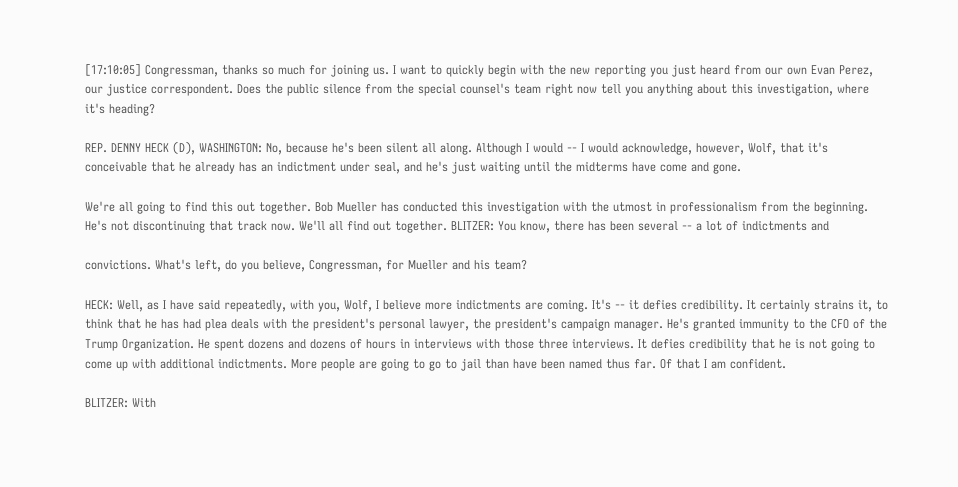[17:10:05] Congressman, thanks so much for joining us. I want to quickly begin with the new reporting you just heard from our own Evan Perez, our justice correspondent. Does the public silence from the special counsel's team right now tell you anything about this investigation, where it's heading?

REP. DENNY HECK (D), WASHINGTON: No, because he's been silent all along. Although I would -- I would acknowledge, however, Wolf, that it's conceivable that he already has an indictment under seal, and he's just waiting until the midterms have come and gone.

We're all going to find this out together. Bob Mueller has conducted this investigation with the utmost in professionalism from the beginning. He's not discontinuing that track now. We'll all find out together. BLITZER: You know, there has been several -- a lot of indictments and

convictions. What's left, do you believe, Congressman, for Mueller and his team?

HECK: Well, as I have said repeatedly, with you, Wolf, I believe more indictments are coming. It's -- it defies credibility. It certainly strains it, to think that he has had plea deals with the president's personal lawyer, the president's campaign manager. He's granted immunity to the CFO of the Trump Organization. He spent dozens and dozens of hours in interviews with those three interviews. It defies credibility that he is not going to come up with additional indictments. More people are going to go to jail than have been named thus far. Of that I am confident.

BLITZER: With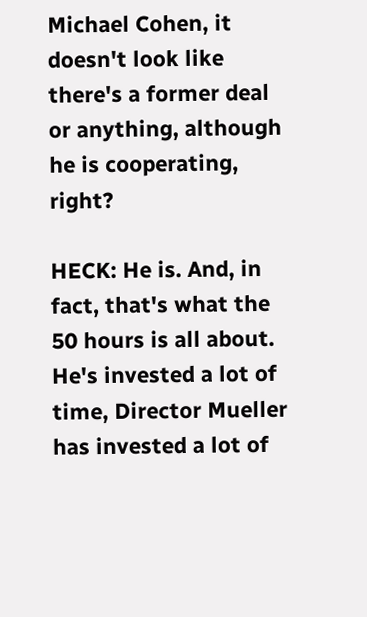Michael Cohen, it doesn't look like there's a former deal or anything, although he is cooperating, right?

HECK: He is. And, in fact, that's what the 50 hours is all about. He's invested a lot of time, Director Mueller has invested a lot of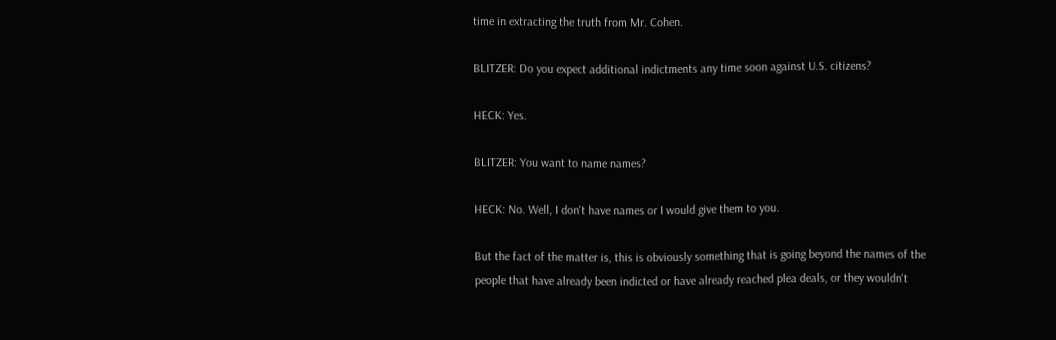time in extracting the truth from Mr. Cohen.

BLITZER: Do you expect additional indictments any time soon against U.S. citizens?

HECK: Yes.

BLITZER: You want to name names?

HECK: No. Well, I don't have names or I would give them to you.

But the fact of the matter is, this is obviously something that is going beyond the names of the people that have already been indicted or have already reached plea deals, or they wouldn't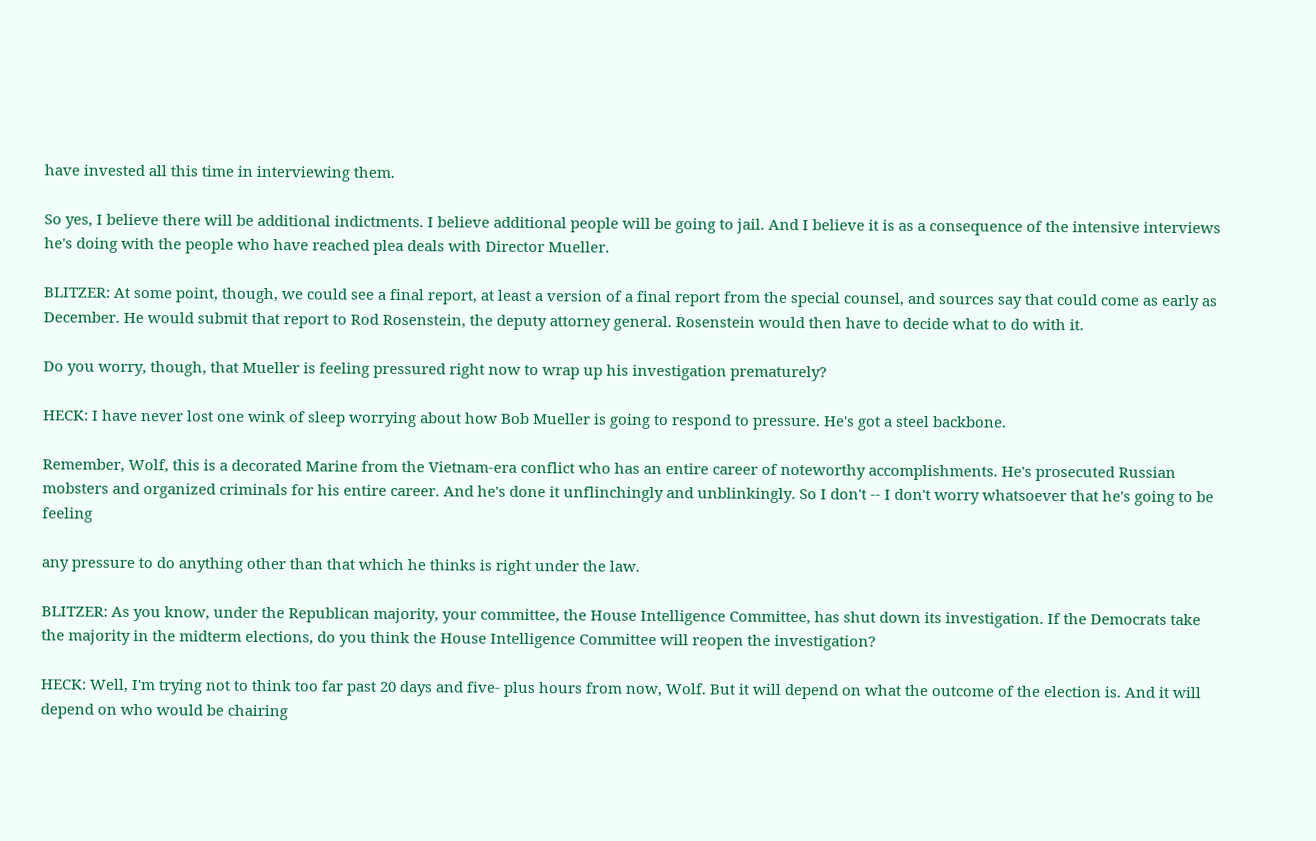have invested all this time in interviewing them.

So yes, I believe there will be additional indictments. I believe additional people will be going to jail. And I believe it is as a consequence of the intensive interviews he's doing with the people who have reached plea deals with Director Mueller.

BLITZER: At some point, though, we could see a final report, at least a version of a final report from the special counsel, and sources say that could come as early as December. He would submit that report to Rod Rosenstein, the deputy attorney general. Rosenstein would then have to decide what to do with it.

Do you worry, though, that Mueller is feeling pressured right now to wrap up his investigation prematurely?

HECK: I have never lost one wink of sleep worrying about how Bob Mueller is going to respond to pressure. He's got a steel backbone.

Remember, Wolf, this is a decorated Marine from the Vietnam-era conflict who has an entire career of noteworthy accomplishments. He's prosecuted Russian mobsters and organized criminals for his entire career. And he's done it unflinchingly and unblinkingly. So I don't -- I don't worry whatsoever that he's going to be feeling

any pressure to do anything other than that which he thinks is right under the law.

BLITZER: As you know, under the Republican majority, your committee, the House Intelligence Committee, has shut down its investigation. If the Democrats take the majority in the midterm elections, do you think the House Intelligence Committee will reopen the investigation?

HECK: Well, I'm trying not to think too far past 20 days and five- plus hours from now, Wolf. But it will depend on what the outcome of the election is. And it will depend on who would be chairing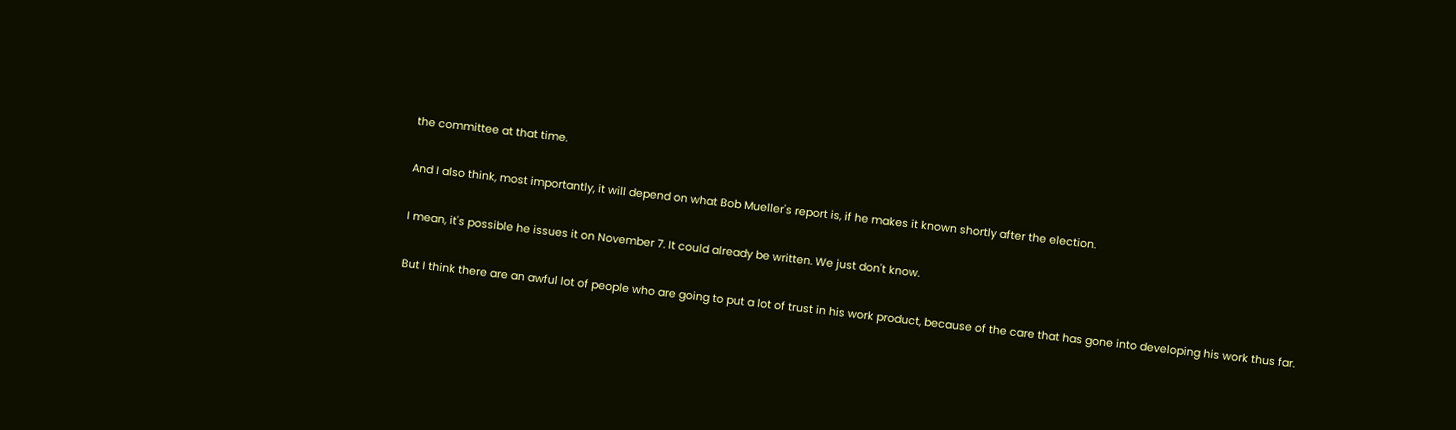the committee at that time.

And I also think, most importantly, it will depend on what Bob Mueller's report is, if he makes it known shortly after the election.

I mean, it's possible he issues it on November 7. It could already be written. We just don't know.

But I think there are an awful lot of people who are going to put a lot of trust in his work product, because of the care that has gone into developing his work thus far.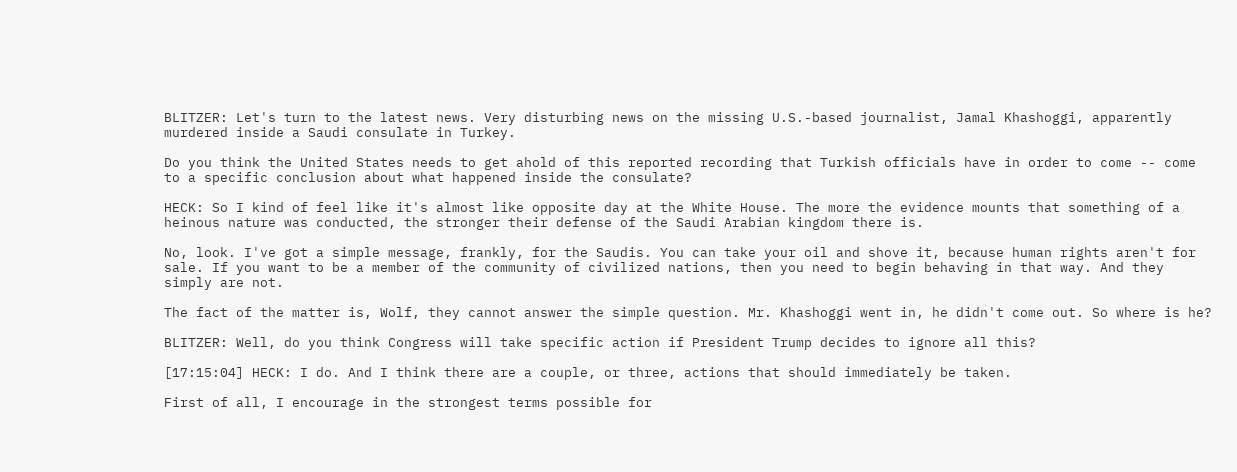BLITZER: Let's turn to the latest news. Very disturbing news on the missing U.S.-based journalist, Jamal Khashoggi, apparently murdered inside a Saudi consulate in Turkey.

Do you think the United States needs to get ahold of this reported recording that Turkish officials have in order to come -- come to a specific conclusion about what happened inside the consulate?

HECK: So I kind of feel like it's almost like opposite day at the White House. The more the evidence mounts that something of a heinous nature was conducted, the stronger their defense of the Saudi Arabian kingdom there is.

No, look. I've got a simple message, frankly, for the Saudis. You can take your oil and shove it, because human rights aren't for sale. If you want to be a member of the community of civilized nations, then you need to begin behaving in that way. And they simply are not.

The fact of the matter is, Wolf, they cannot answer the simple question. Mr. Khashoggi went in, he didn't come out. So where is he?

BLITZER: Well, do you think Congress will take specific action if President Trump decides to ignore all this?

[17:15:04] HECK: I do. And I think there are a couple, or three, actions that should immediately be taken.

First of all, I encourage in the strongest terms possible for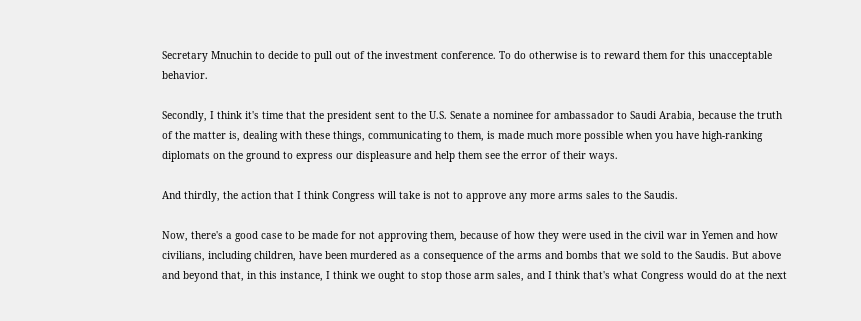Secretary Mnuchin to decide to pull out of the investment conference. To do otherwise is to reward them for this unacceptable behavior.

Secondly, I think it's time that the president sent to the U.S. Senate a nominee for ambassador to Saudi Arabia, because the truth of the matter is, dealing with these things, communicating to them, is made much more possible when you have high-ranking diplomats on the ground to express our displeasure and help them see the error of their ways.

And thirdly, the action that I think Congress will take is not to approve any more arms sales to the Saudis.

Now, there's a good case to be made for not approving them, because of how they were used in the civil war in Yemen and how civilians, including children, have been murdered as a consequence of the arms and bombs that we sold to the Saudis. But above and beyond that, in this instance, I think we ought to stop those arm sales, and I think that's what Congress would do at the next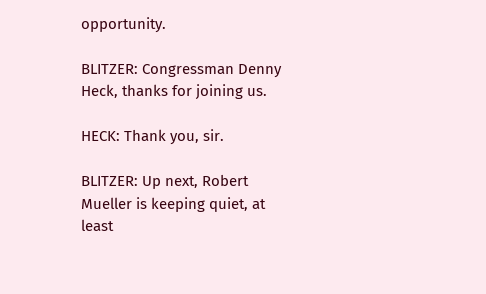opportunity.

BLITZER: Congressman Denny Heck, thanks for joining us.

HECK: Thank you, sir.

BLITZER: Up next, Robert Mueller is keeping quiet, at least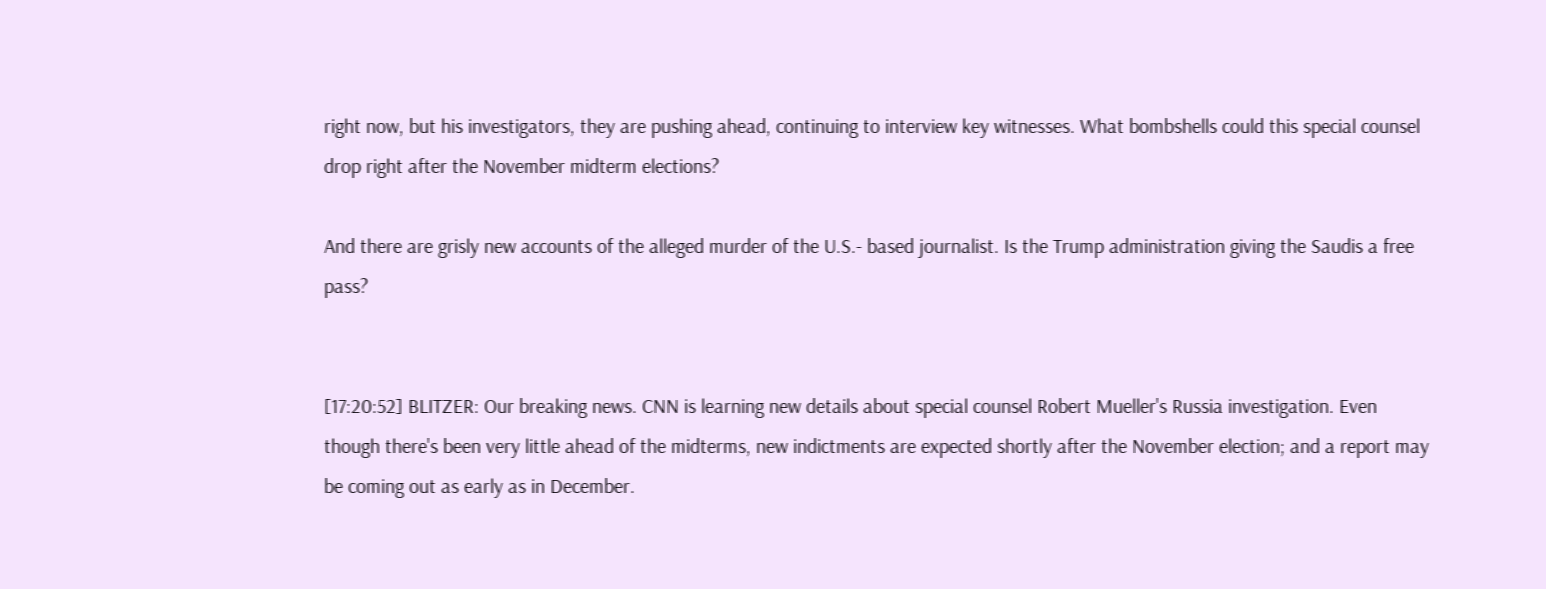right now, but his investigators, they are pushing ahead, continuing to interview key witnesses. What bombshells could this special counsel drop right after the November midterm elections?

And there are grisly new accounts of the alleged murder of the U.S.- based journalist. Is the Trump administration giving the Saudis a free pass?


[17:20:52] BLITZER: Our breaking news. CNN is learning new details about special counsel Robert Mueller's Russia investigation. Even though there's been very little ahead of the midterms, new indictments are expected shortly after the November election; and a report may be coming out as early as in December.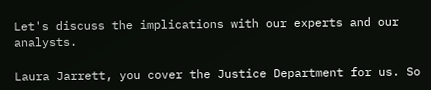Let's discuss the implications with our experts and our analysts.

Laura Jarrett, you cover the Justice Department for us. So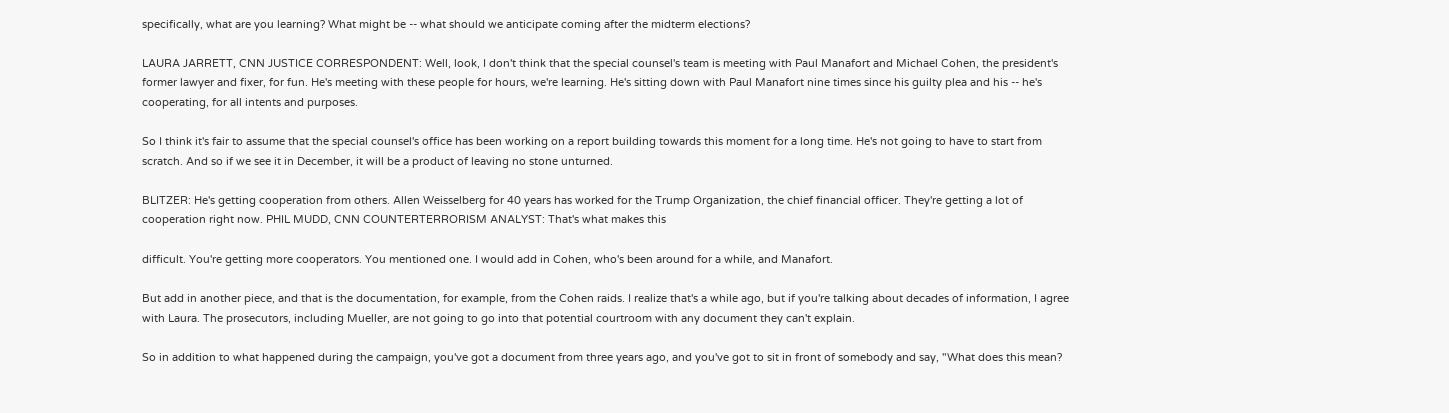specifically, what are you learning? What might be -- what should we anticipate coming after the midterm elections?

LAURA JARRETT, CNN JUSTICE CORRESPONDENT: Well, look, I don't think that the special counsel's team is meeting with Paul Manafort and Michael Cohen, the president's former lawyer and fixer, for fun. He's meeting with these people for hours, we're learning. He's sitting down with Paul Manafort nine times since his guilty plea and his -- he's cooperating, for all intents and purposes.

So I think it's fair to assume that the special counsel's office has been working on a report building towards this moment for a long time. He's not going to have to start from scratch. And so if we see it in December, it will be a product of leaving no stone unturned.

BLITZER: He's getting cooperation from others. Allen Weisselberg for 40 years has worked for the Trump Organization, the chief financial officer. They're getting a lot of cooperation right now. PHIL MUDD, CNN COUNTERTERRORISM ANALYST: That's what makes this

difficult. You're getting more cooperators. You mentioned one. I would add in Cohen, who's been around for a while, and Manafort.

But add in another piece, and that is the documentation, for example, from the Cohen raids. I realize that's a while ago, but if you're talking about decades of information, I agree with Laura. The prosecutors, including Mueller, are not going to go into that potential courtroom with any document they can't explain.

So in addition to what happened during the campaign, you've got a document from three years ago, and you've got to sit in front of somebody and say, "What does this mean?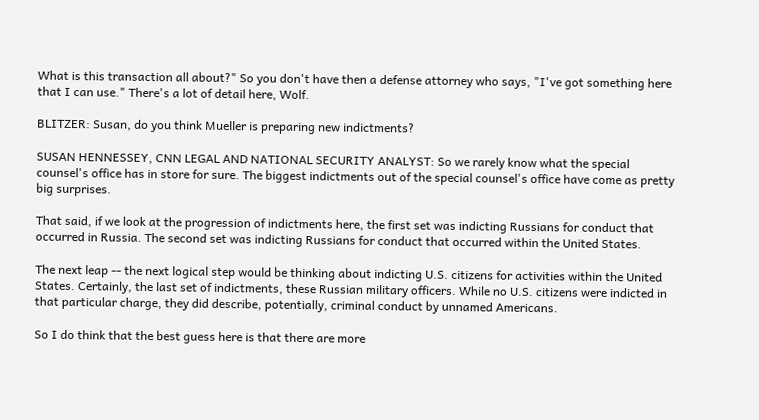What is this transaction all about?" So you don't have then a defense attorney who says, "I've got something here that I can use." There's a lot of detail here, Wolf.

BLITZER: Susan, do you think Mueller is preparing new indictments?

SUSAN HENNESSEY, CNN LEGAL AND NATIONAL SECURITY ANALYST: So we rarely know what the special counsel's office has in store for sure. The biggest indictments out of the special counsel's office have come as pretty big surprises.

That said, if we look at the progression of indictments here, the first set was indicting Russians for conduct that occurred in Russia. The second set was indicting Russians for conduct that occurred within the United States.

The next leap -- the next logical step would be thinking about indicting U.S. citizens for activities within the United States. Certainly, the last set of indictments, these Russian military officers. While no U.S. citizens were indicted in that particular charge, they did describe, potentially, criminal conduct by unnamed Americans.

So I do think that the best guess here is that there are more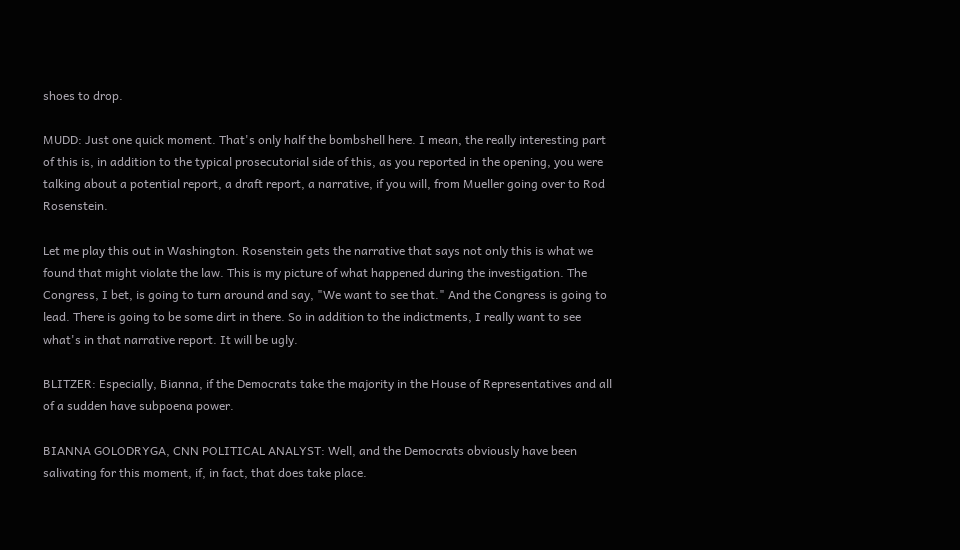shoes to drop.

MUDD: Just one quick moment. That's only half the bombshell here. I mean, the really interesting part of this is, in addition to the typical prosecutorial side of this, as you reported in the opening, you were talking about a potential report, a draft report, a narrative, if you will, from Mueller going over to Rod Rosenstein.

Let me play this out in Washington. Rosenstein gets the narrative that says not only this is what we found that might violate the law. This is my picture of what happened during the investigation. The Congress, I bet, is going to turn around and say, "We want to see that." And the Congress is going to lead. There is going to be some dirt in there. So in addition to the indictments, I really want to see what's in that narrative report. It will be ugly.

BLITZER: Especially, Bianna, if the Democrats take the majority in the House of Representatives and all of a sudden have subpoena power.

BIANNA GOLODRYGA, CNN POLITICAL ANALYST: Well, and the Democrats obviously have been salivating for this moment, if, in fact, that does take place.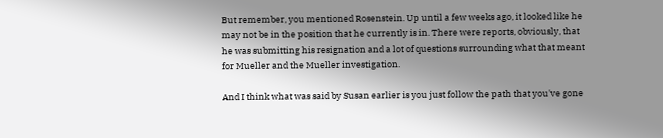But remember, you mentioned Rosenstein. Up until a few weeks ago, it looked like he may not be in the position that he currently is in. There were reports, obviously, that he was submitting his resignation and a lot of questions surrounding what that meant for Mueller and the Mueller investigation.

And I think what was said by Susan earlier is you just follow the path that you've gone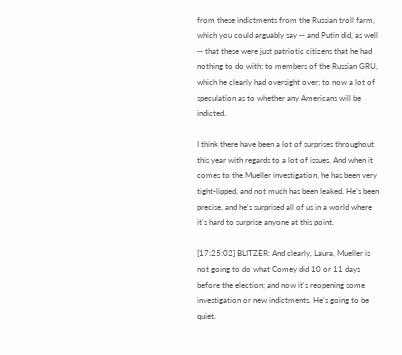from these indictments from the Russian troll farm, which you could arguably say -- and Putin did, as well -- that these were just patriotic citizens that he had nothing to do with; to members of the Russian GRU, which he clearly had oversight over; to now a lot of speculation as to whether any Americans will be indicted.

I think there have been a lot of surprises throughout this year with regards to a lot of issues. And when it comes to the Mueller investigation, he has been very tight-lipped, and not much has been leaked. He's been precise, and he's surprised all of us in a world where it's hard to surprise anyone at this point.

[17:25:02] BLITZER: And clearly, Laura, Mueller is not going to do what Comey did 10 or 11 days before the election; and now it's reopening some investigation or new indictments. He's going to be quiet.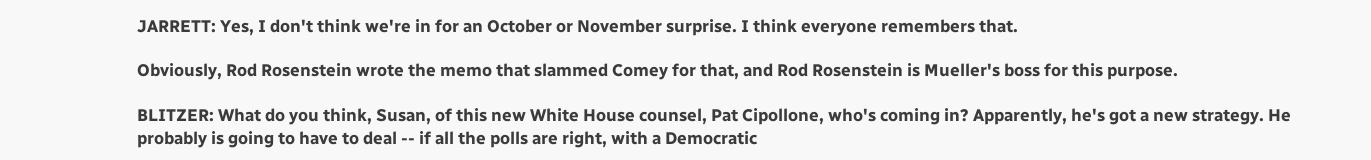JARRETT: Yes, I don't think we're in for an October or November surprise. I think everyone remembers that.

Obviously, Rod Rosenstein wrote the memo that slammed Comey for that, and Rod Rosenstein is Mueller's boss for this purpose.

BLITZER: What do you think, Susan, of this new White House counsel, Pat Cipollone, who's coming in? Apparently, he's got a new strategy. He probably is going to have to deal -- if all the polls are right, with a Democratic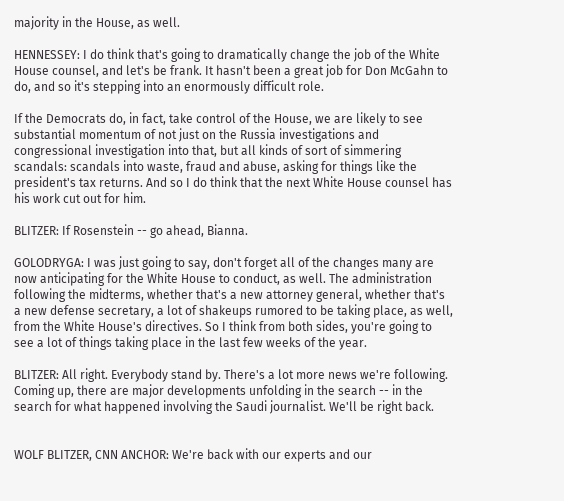majority in the House, as well.

HENNESSEY: I do think that's going to dramatically change the job of the White House counsel, and let's be frank. It hasn't been a great job for Don McGahn to do, and so it's stepping into an enormously difficult role.

If the Democrats do, in fact, take control of the House, we are likely to see substantial momentum of not just on the Russia investigations and congressional investigation into that, but all kinds of sort of simmering scandals: scandals into waste, fraud and abuse, asking for things like the president's tax returns. And so I do think that the next White House counsel has his work cut out for him.

BLITZER: If Rosenstein -- go ahead, Bianna.

GOLODRYGA: I was just going to say, don't forget all of the changes many are now anticipating for the White House to conduct, as well. The administration following the midterms, whether that's a new attorney general, whether that's a new defense secretary, a lot of shakeups rumored to be taking place, as well, from the White House's directives. So I think from both sides, you're going to see a lot of things taking place in the last few weeks of the year.

BLITZER: All right. Everybody stand by. There's a lot more news we're following. Coming up, there are major developments unfolding in the search -- in the search for what happened involving the Saudi journalist. We'll be right back.


WOLF BLITZER, CNN ANCHOR: We're back with our experts and our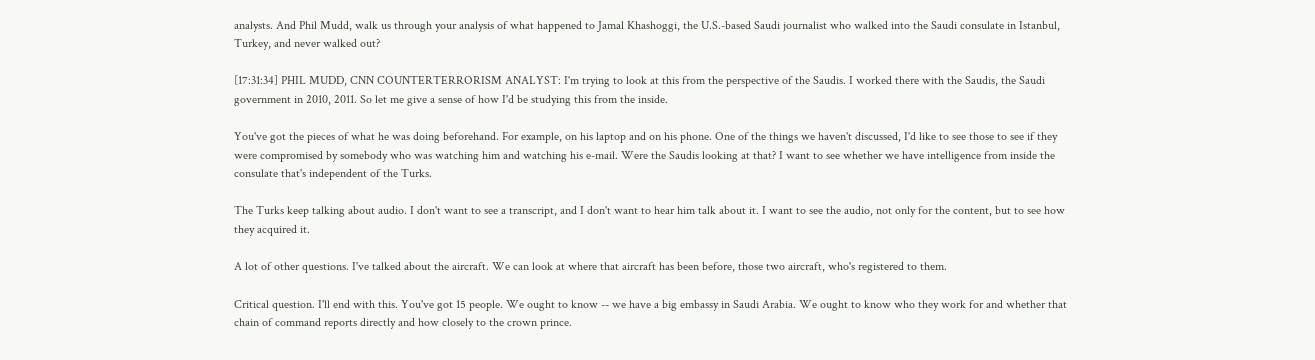analysts. And Phil Mudd, walk us through your analysis of what happened to Jamal Khashoggi, the U.S.-based Saudi journalist who walked into the Saudi consulate in Istanbul, Turkey, and never walked out?

[17:31:34] PHIL MUDD, CNN COUNTERTERRORISM ANALYST: I'm trying to look at this from the perspective of the Saudis. I worked there with the Saudis, the Saudi government in 2010, 2011. So let me give a sense of how I'd be studying this from the inside.

You've got the pieces of what he was doing beforehand. For example, on his laptop and on his phone. One of the things we haven't discussed, I'd like to see those to see if they were compromised by somebody who was watching him and watching his e-mail. Were the Saudis looking at that? I want to see whether we have intelligence from inside the consulate that's independent of the Turks.

The Turks keep talking about audio. I don't want to see a transcript, and I don't want to hear him talk about it. I want to see the audio, not only for the content, but to see how they acquired it.

A lot of other questions. I've talked about the aircraft. We can look at where that aircraft has been before, those two aircraft, who's registered to them.

Critical question. I'll end with this. You've got 15 people. We ought to know -- we have a big embassy in Saudi Arabia. We ought to know who they work for and whether that chain of command reports directly and how closely to the crown prince.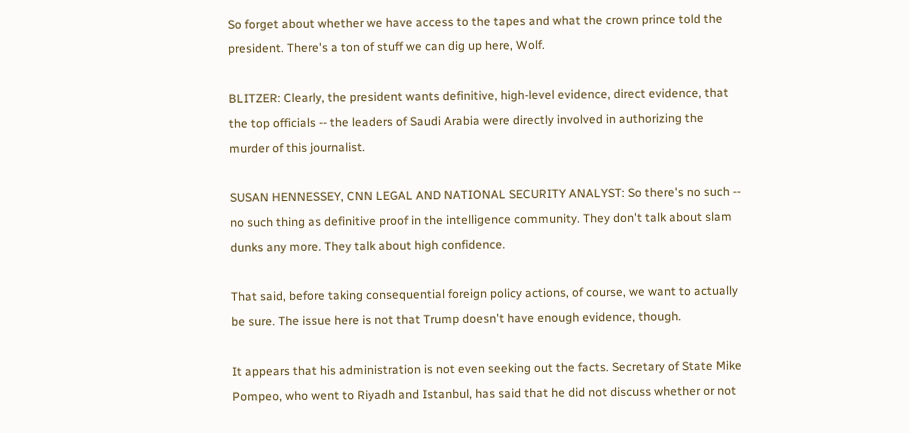So forget about whether we have access to the tapes and what the crown prince told the president. There's a ton of stuff we can dig up here, Wolf.

BLITZER: Clearly, the president wants definitive, high-level evidence, direct evidence, that the top officials -- the leaders of Saudi Arabia were directly involved in authorizing the murder of this journalist.

SUSAN HENNESSEY, CNN LEGAL AND NATIONAL SECURITY ANALYST: So there's no such -- no such thing as definitive proof in the intelligence community. They don't talk about slam dunks any more. They talk about high confidence.

That said, before taking consequential foreign policy actions, of course, we want to actually be sure. The issue here is not that Trump doesn't have enough evidence, though.

It appears that his administration is not even seeking out the facts. Secretary of State Mike Pompeo, who went to Riyadh and Istanbul, has said that he did not discuss whether or not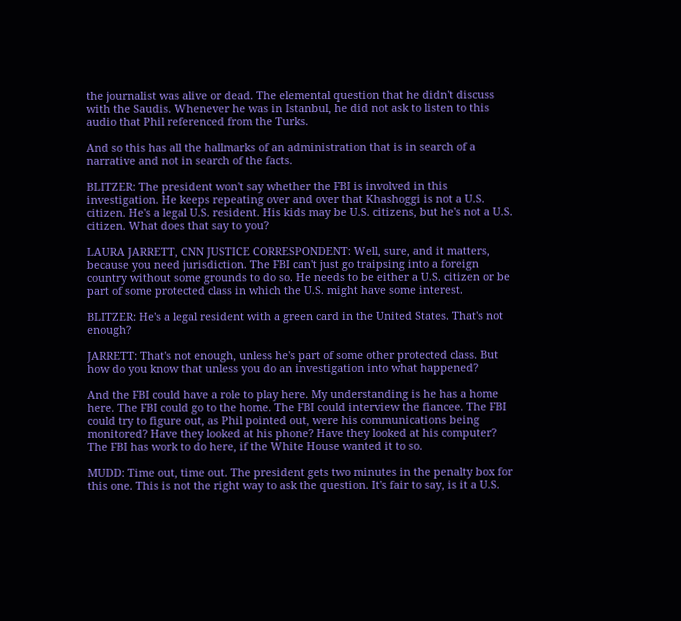the journalist was alive or dead. The elemental question that he didn't discuss with the Saudis. Whenever he was in Istanbul, he did not ask to listen to this audio that Phil referenced from the Turks.

And so this has all the hallmarks of an administration that is in search of a narrative and not in search of the facts.

BLITZER: The president won't say whether the FBI is involved in this investigation. He keeps repeating over and over that Khashoggi is not a U.S. citizen. He's a legal U.S. resident. His kids may be U.S. citizens, but he's not a U.S. citizen. What does that say to you?

LAURA JARRETT, CNN JUSTICE CORRESPONDENT: Well, sure, and it matters, because you need jurisdiction. The FBI can't just go traipsing into a foreign country without some grounds to do so. He needs to be either a U.S. citizen or be part of some protected class in which the U.S. might have some interest.

BLITZER: He's a legal resident with a green card in the United States. That's not enough?

JARRETT: That's not enough, unless he's part of some other protected class. But how do you know that unless you do an investigation into what happened?

And the FBI could have a role to play here. My understanding is he has a home here. The FBI could go to the home. The FBI could interview the fiancee. The FBI could try to figure out, as Phil pointed out, were his communications being monitored? Have they looked at his phone? Have they looked at his computer? The FBI has work to do here, if the White House wanted it to so.

MUDD: Time out, time out. The president gets two minutes in the penalty box for this one. This is not the right way to ask the question. It's fair to say, is it a U.S.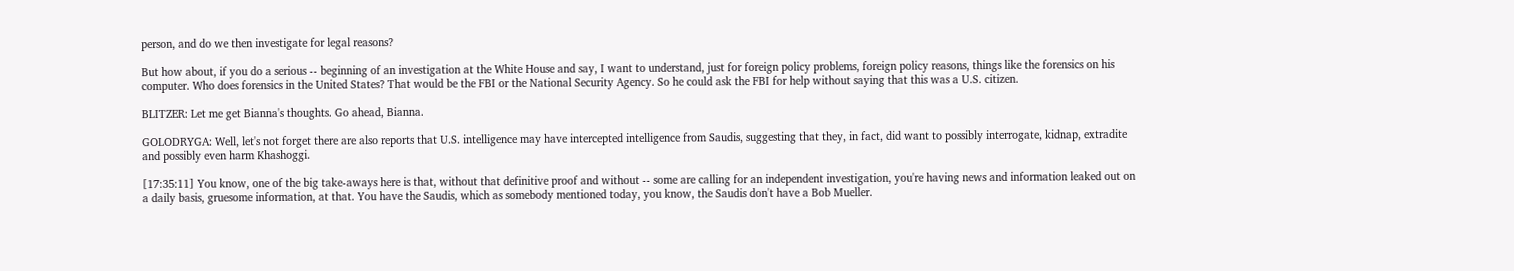person, and do we then investigate for legal reasons?

But how about, if you do a serious -- beginning of an investigation at the White House and say, I want to understand, just for foreign policy problems, foreign policy reasons, things like the forensics on his computer. Who does forensics in the United States? That would be the FBI or the National Security Agency. So he could ask the FBI for help without saying that this was a U.S. citizen.

BLITZER: Let me get Bianna's thoughts. Go ahead, Bianna.

GOLODRYGA: Well, let's not forget there are also reports that U.S. intelligence may have intercepted intelligence from Saudis, suggesting that they, in fact, did want to possibly interrogate, kidnap, extradite and possibly even harm Khashoggi.

[17:35:11] You know, one of the big take-aways here is that, without that definitive proof and without -- some are calling for an independent investigation, you're having news and information leaked out on a daily basis, gruesome information, at that. You have the Saudis, which as somebody mentioned today, you know, the Saudis don't have a Bob Mueller.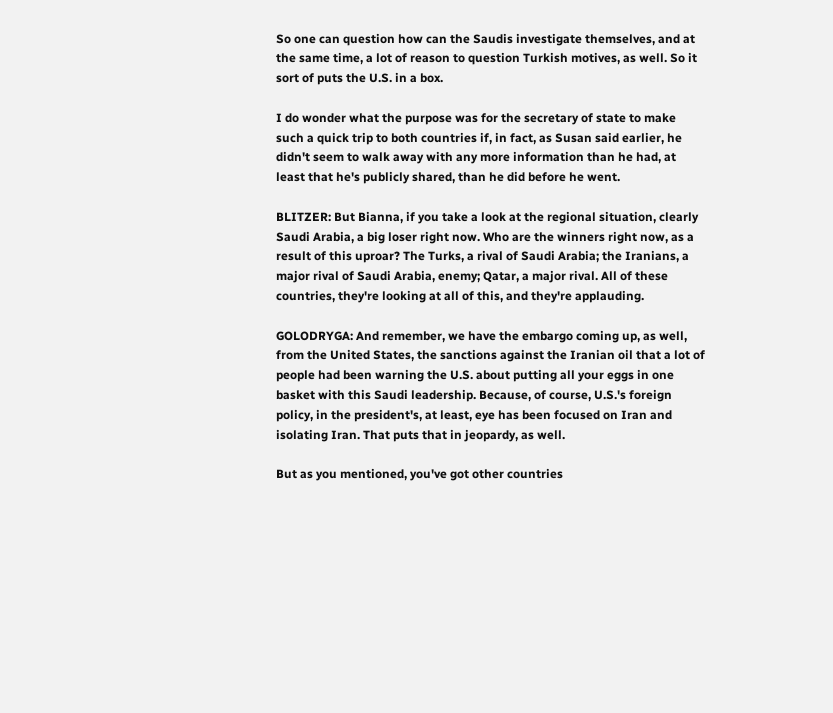So one can question how can the Saudis investigate themselves, and at the same time, a lot of reason to question Turkish motives, as well. So it sort of puts the U.S. in a box.

I do wonder what the purpose was for the secretary of state to make such a quick trip to both countries if, in fact, as Susan said earlier, he didn't seem to walk away with any more information than he had, at least that he's publicly shared, than he did before he went.

BLITZER: But Bianna, if you take a look at the regional situation, clearly Saudi Arabia, a big loser right now. Who are the winners right now, as a result of this uproar? The Turks, a rival of Saudi Arabia; the Iranians, a major rival of Saudi Arabia, enemy; Qatar, a major rival. All of these countries, they're looking at all of this, and they're applauding.

GOLODRYGA: And remember, we have the embargo coming up, as well, from the United States, the sanctions against the Iranian oil that a lot of people had been warning the U.S. about putting all your eggs in one basket with this Saudi leadership. Because, of course, U.S.'s foreign policy, in the president's, at least, eye has been focused on Iran and isolating Iran. That puts that in jeopardy, as well.

But as you mentioned, you've got other countries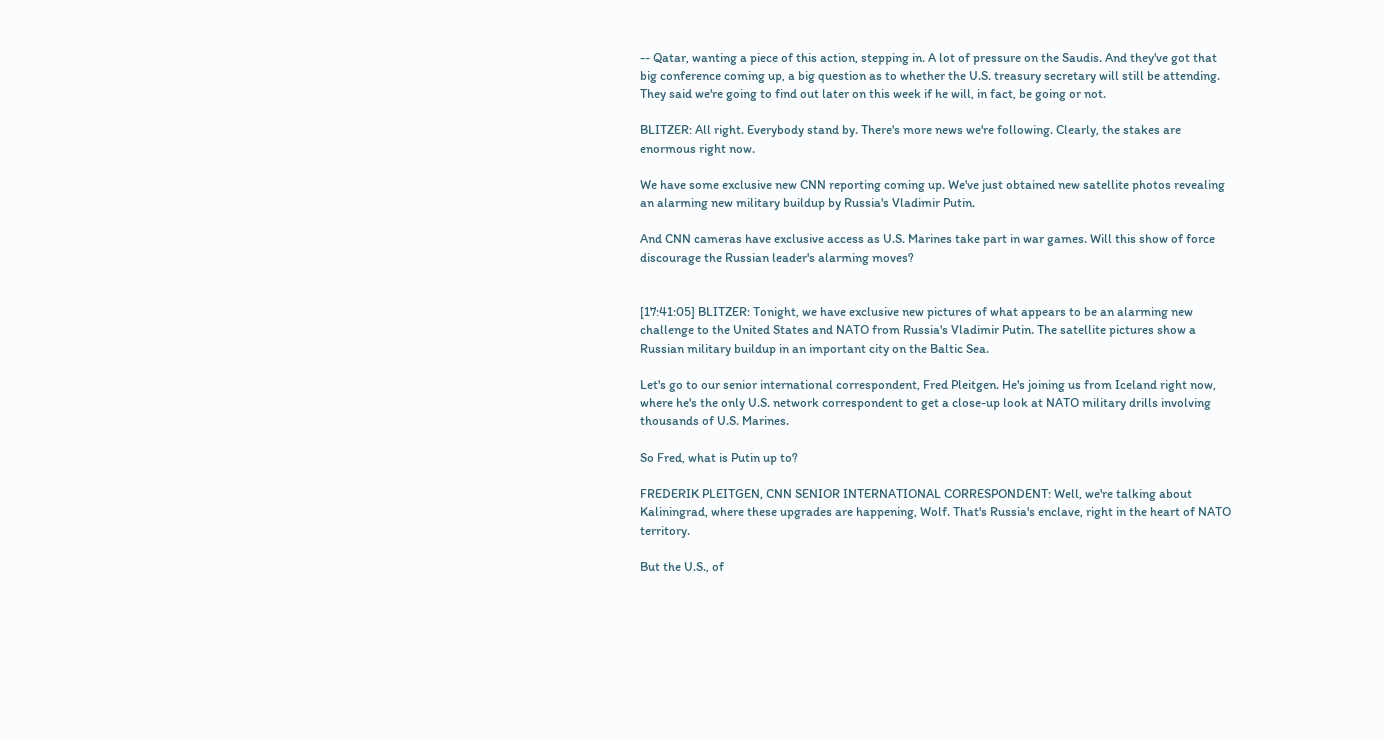-- Qatar, wanting a piece of this action, stepping in. A lot of pressure on the Saudis. And they've got that big conference coming up, a big question as to whether the U.S. treasury secretary will still be attending. They said we're going to find out later on this week if he will, in fact, be going or not.

BLITZER: All right. Everybody stand by. There's more news we're following. Clearly, the stakes are enormous right now.

We have some exclusive new CNN reporting coming up. We've just obtained new satellite photos revealing an alarming new military buildup by Russia's Vladimir Putin.

And CNN cameras have exclusive access as U.S. Marines take part in war games. Will this show of force discourage the Russian leader's alarming moves?


[17:41:05] BLITZER: Tonight, we have exclusive new pictures of what appears to be an alarming new challenge to the United States and NATO from Russia's Vladimir Putin. The satellite pictures show a Russian military buildup in an important city on the Baltic Sea.

Let's go to our senior international correspondent, Fred Pleitgen. He's joining us from Iceland right now, where he's the only U.S. network correspondent to get a close-up look at NATO military drills involving thousands of U.S. Marines.

So Fred, what is Putin up to?

FREDERIK PLEITGEN, CNN SENIOR INTERNATIONAL CORRESPONDENT: Well, we're talking about Kaliningrad, where these upgrades are happening, Wolf. That's Russia's enclave, right in the heart of NATO territory.

But the U.S., of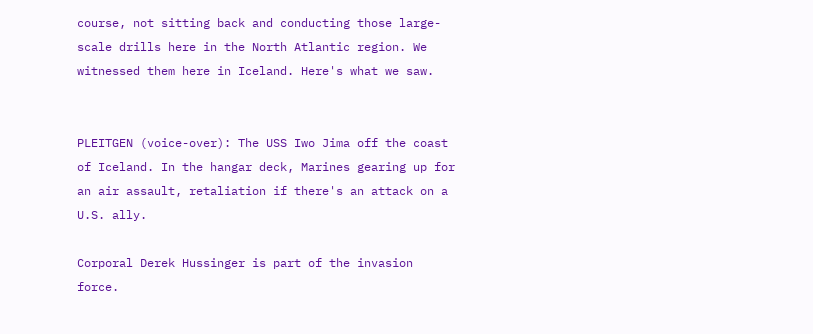course, not sitting back and conducting those large- scale drills here in the North Atlantic region. We witnessed them here in Iceland. Here's what we saw.


PLEITGEN (voice-over): The USS Iwo Jima off the coast of Iceland. In the hangar deck, Marines gearing up for an air assault, retaliation if there's an attack on a U.S. ally.

Corporal Derek Hussinger is part of the invasion force.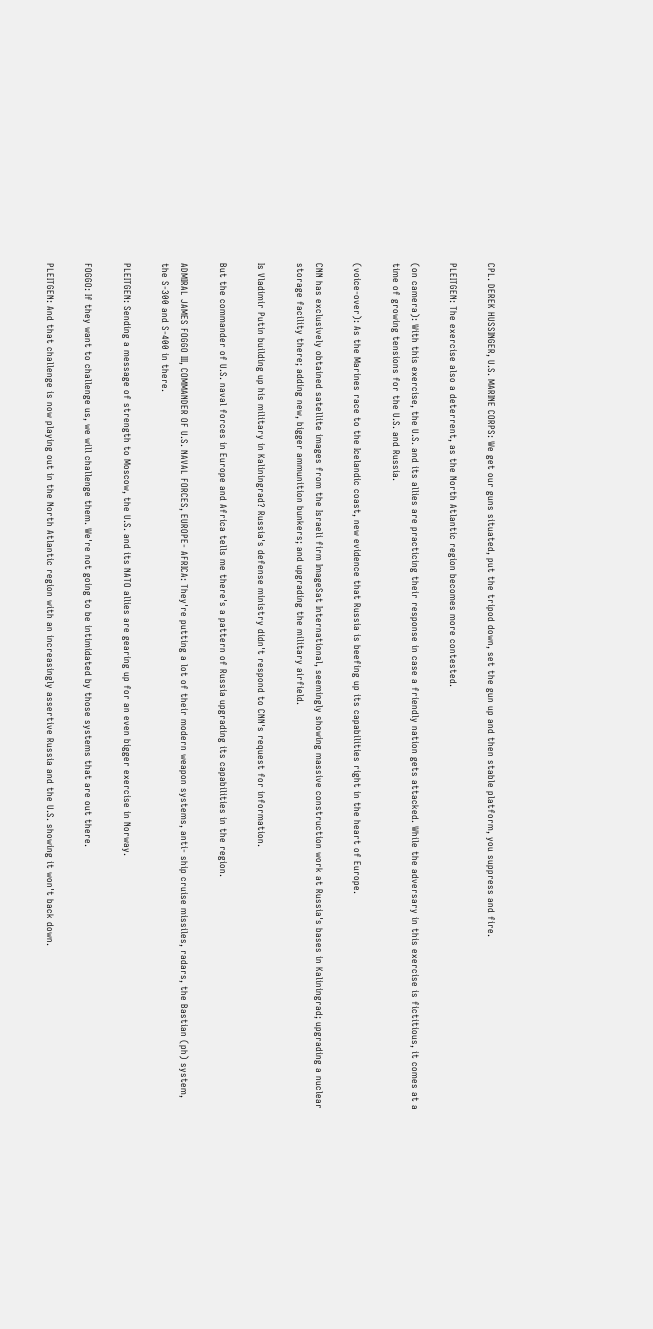CPL. DEREK HUSSINGER, U.S. MARINE CORPS: We get our guns situated, put the tripod down, set the gun up and then stable platform, you suppress and fire.

PLEITGEN: The exercise also a deterrent, as the North Atlantic region becomes more contested.

(on camera): With this exercise, the U.S. and its allies are practicing their response in case a friendly nation gets attacked. While the adversary in this exercise is fictitious, it comes at a time of growing tensions for the U.S. and Russia.

(voice-over): As the Marines race to the Icelandic coast, new evidence that Russia is beefing up its capabilities right in the heart of Europe.

CNN has exclusively obtained satellite images from the Israeli firm ImageSat International, seemingly showing massive construction work at Russia's bases in Kaliningrad; upgrading a nuclear storage facility there; adding new, bigger ammunition bunkers; and upgrading the military airfield.

Is Vladimir Putin building up his military in Kaliningrad? Russia's defense ministry didn't respond to CNN's request for information.

But the commander of U.S. naval forces in Europe and Africa tells me there's a pattern of Russia upgrading its capabilities in the region.

ADMIRAL JAMES FOGGO III, COMMANDER OF U.S. NAVAL FORCES, EUROPE- AFRICA: They're putting a lot of their modern weapon systems, anti- ship cruise missiles, radars, the Bastian (ph) system, the S-300 and S-400 in there.

PLEITGEN: Sending a message of strength to Moscow, the U.S. and its NATO allies are gearing up for an even bigger exercise in Norway.

FOGGO: If they want to challenge us, we will challenge them. We're not going to be intimidated by those systems that are out there.

PLEITGEN: And that challenge is now playing out in the North Atlantic region with an increasingly assertive Russia and the U.S. showing it won't back down.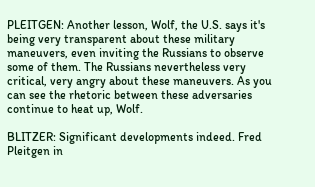PLEITGEN: Another lesson, Wolf, the U.S. says it's being very transparent about these military maneuvers, even inviting the Russians to observe some of them. The Russians nevertheless very critical, very angry about these maneuvers. As you can see the rhetoric between these adversaries continue to heat up, Wolf.

BLITZER: Significant developments indeed. Fred Pleitgen in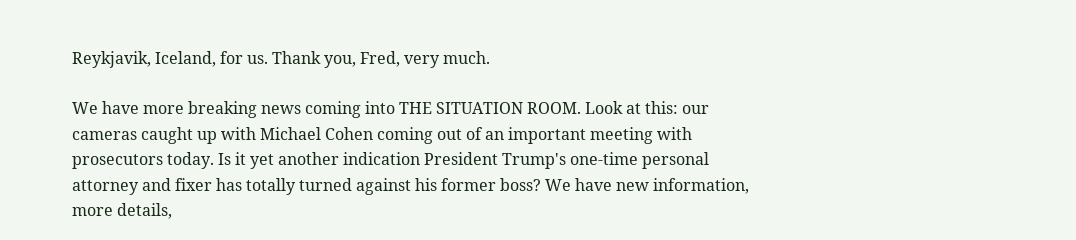Reykjavik, Iceland, for us. Thank you, Fred, very much.

We have more breaking news coming into THE SITUATION ROOM. Look at this: our cameras caught up with Michael Cohen coming out of an important meeting with prosecutors today. Is it yet another indication President Trump's one-time personal attorney and fixer has totally turned against his former boss? We have new information, more details,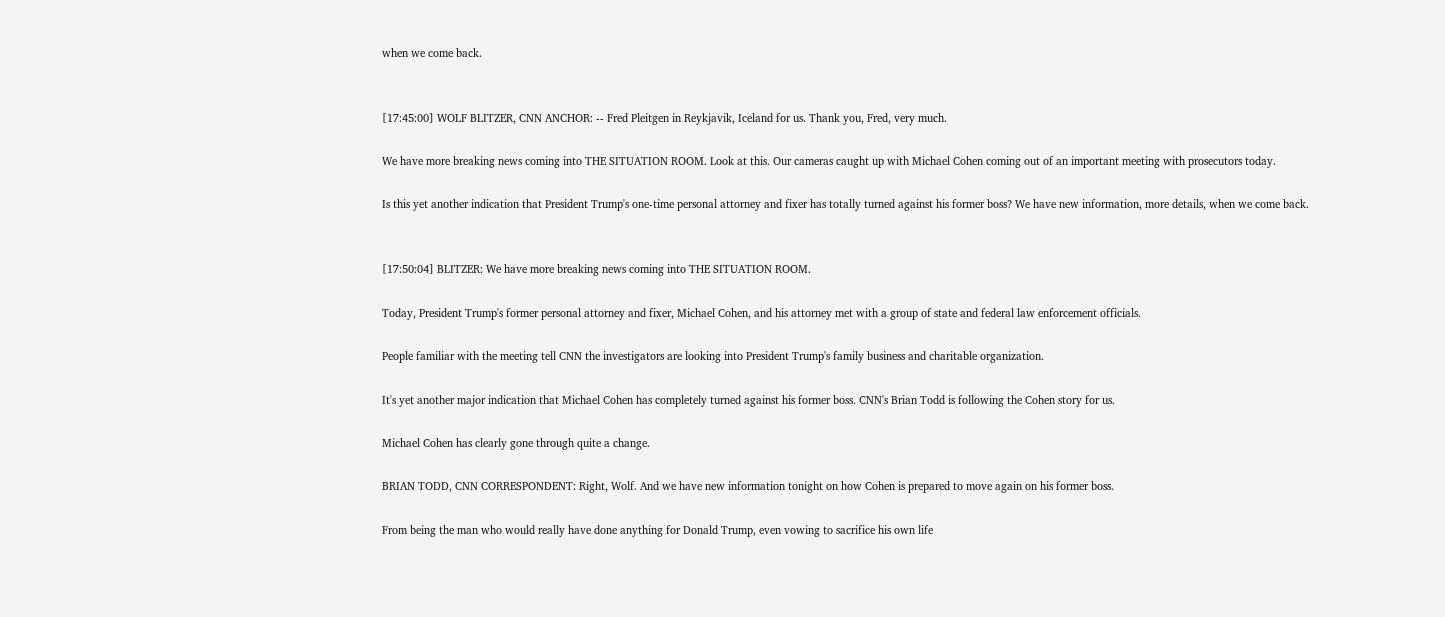when we come back.


[17:45:00] WOLF BLITZER, CNN ANCHOR: -- Fred Pleitgen in Reykjavik, Iceland for us. Thank you, Fred, very much.

We have more breaking news coming into THE SITUATION ROOM. Look at this. Our cameras caught up with Michael Cohen coming out of an important meeting with prosecutors today.

Is this yet another indication that President Trump's one-time personal attorney and fixer has totally turned against his former boss? We have new information, more details, when we come back.


[17:50:04] BLITZER: We have more breaking news coming into THE SITUATION ROOM.

Today, President Trump's former personal attorney and fixer, Michael Cohen, and his attorney met with a group of state and federal law enforcement officials.

People familiar with the meeting tell CNN the investigators are looking into President Trump's family business and charitable organization.

It's yet another major indication that Michael Cohen has completely turned against his former boss. CNN's Brian Todd is following the Cohen story for us.

Michael Cohen has clearly gone through quite a change.

BRIAN TODD, CNN CORRESPONDENT: Right, Wolf. And we have new information tonight on how Cohen is prepared to move again on his former boss.

From being the man who would really have done anything for Donald Trump, even vowing to sacrifice his own life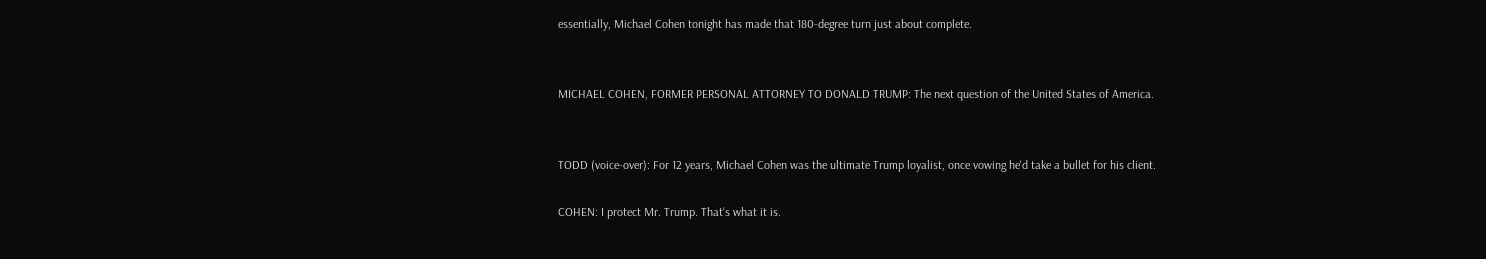essentially, Michael Cohen tonight has made that 180-degree turn just about complete.


MICHAEL COHEN, FORMER PERSONAL ATTORNEY TO DONALD TRUMP: The next question of the United States of America.


TODD (voice-over): For 12 years, Michael Cohen was the ultimate Trump loyalist, once vowing he'd take a bullet for his client.

COHEN: I protect Mr. Trump. That's what it is.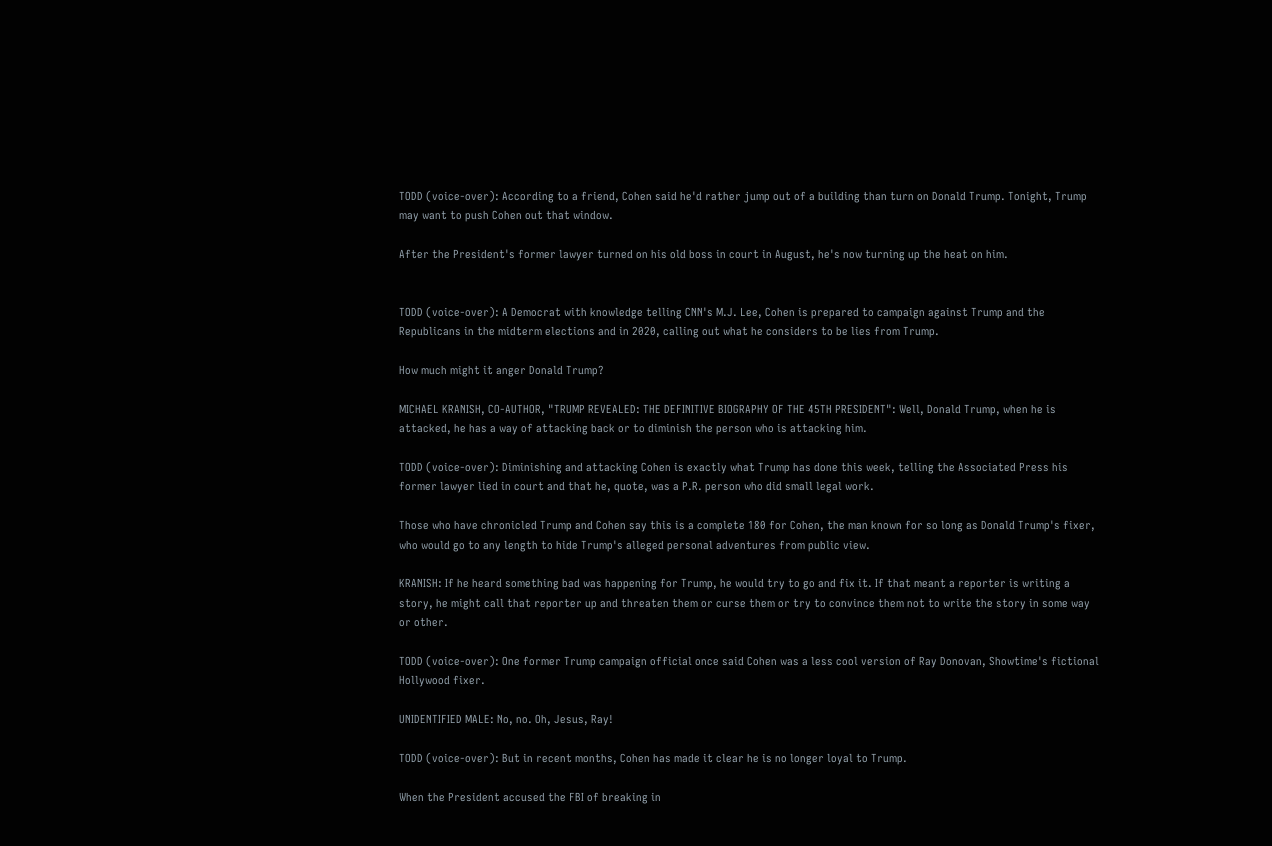TODD (voice-over): According to a friend, Cohen said he'd rather jump out of a building than turn on Donald Trump. Tonight, Trump may want to push Cohen out that window.

After the President's former lawyer turned on his old boss in court in August, he's now turning up the heat on him.


TODD (voice-over): A Democrat with knowledge telling CNN's M.J. Lee, Cohen is prepared to campaign against Trump and the Republicans in the midterm elections and in 2020, calling out what he considers to be lies from Trump.

How much might it anger Donald Trump?

MICHAEL KRANISH, CO-AUTHOR, "TRUMP REVEALED: THE DEFINITIVE BIOGRAPHY OF THE 45TH PRESIDENT": Well, Donald Trump, when he is attacked, he has a way of attacking back or to diminish the person who is attacking him.

TODD (voice-over): Diminishing and attacking Cohen is exactly what Trump has done this week, telling the Associated Press his former lawyer lied in court and that he, quote, was a P.R. person who did small legal work.

Those who have chronicled Trump and Cohen say this is a complete 180 for Cohen, the man known for so long as Donald Trump's fixer, who would go to any length to hide Trump's alleged personal adventures from public view.

KRANISH: If he heard something bad was happening for Trump, he would try to go and fix it. If that meant a reporter is writing a story, he might call that reporter up and threaten them or curse them or try to convince them not to write the story in some way or other.

TODD (voice-over): One former Trump campaign official once said Cohen was a less cool version of Ray Donovan, Showtime's fictional Hollywood fixer.

UNIDENTIFIED MALE: No, no. Oh, Jesus, Ray!

TODD (voice-over): But in recent months, Cohen has made it clear he is no longer loyal to Trump.

When the President accused the FBI of breaking in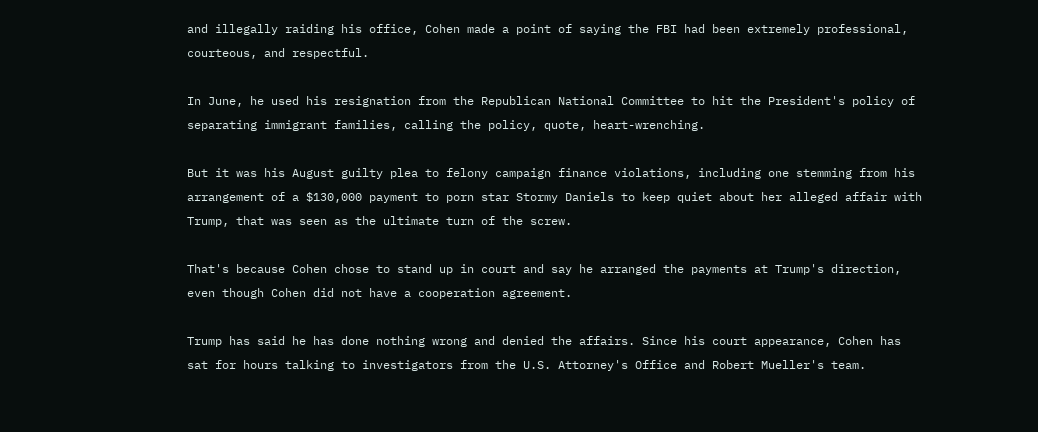and illegally raiding his office, Cohen made a point of saying the FBI had been extremely professional, courteous, and respectful.

In June, he used his resignation from the Republican National Committee to hit the President's policy of separating immigrant families, calling the policy, quote, heart-wrenching.

But it was his August guilty plea to felony campaign finance violations, including one stemming from his arrangement of a $130,000 payment to porn star Stormy Daniels to keep quiet about her alleged affair with Trump, that was seen as the ultimate turn of the screw.

That's because Cohen chose to stand up in court and say he arranged the payments at Trump's direction, even though Cohen did not have a cooperation agreement.

Trump has said he has done nothing wrong and denied the affairs. Since his court appearance, Cohen has sat for hours talking to investigators from the U.S. Attorney's Office and Robert Mueller's team.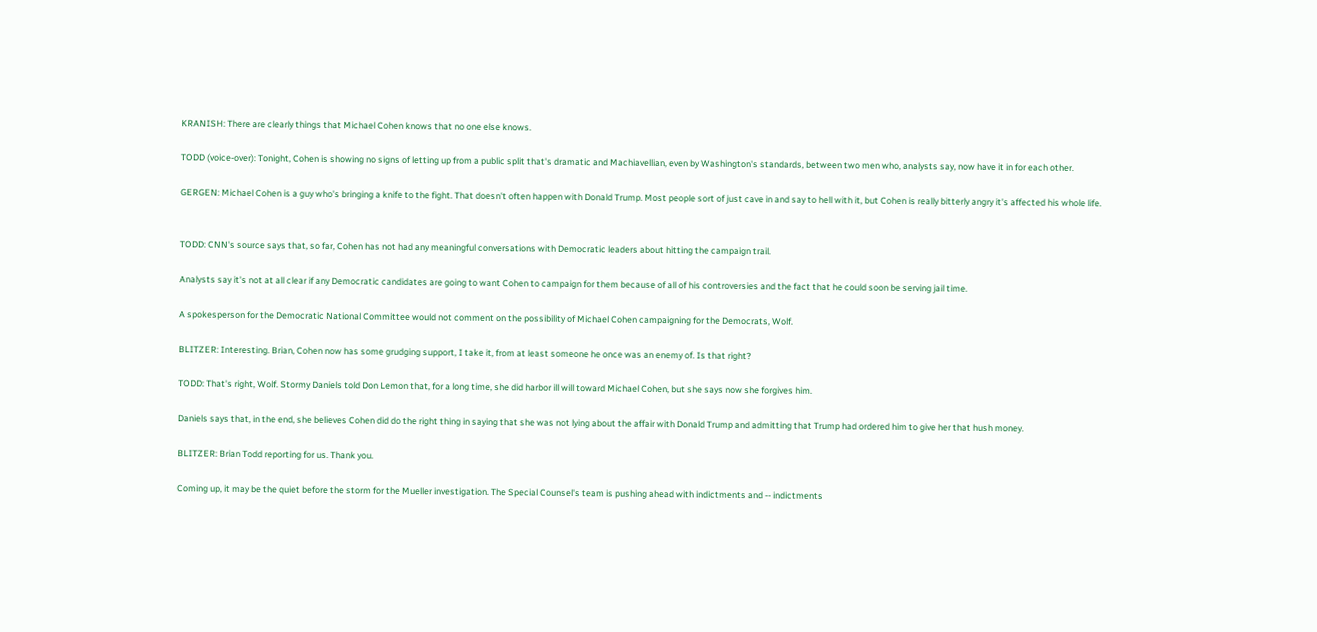KRANISH: There are clearly things that Michael Cohen knows that no one else knows.

TODD (voice-over): Tonight, Cohen is showing no signs of letting up from a public split that's dramatic and Machiavellian, even by Washington's standards, between two men who, analysts say, now have it in for each other.

GERGEN: Michael Cohen is a guy who's bringing a knife to the fight. That doesn't often happen with Donald Trump. Most people sort of just cave in and say to hell with it, but Cohen is really bitterly angry it's affected his whole life.


TODD: CNN's source says that, so far, Cohen has not had any meaningful conversations with Democratic leaders about hitting the campaign trail.

Analysts say it's not at all clear if any Democratic candidates are going to want Cohen to campaign for them because of all of his controversies and the fact that he could soon be serving jail time.

A spokesperson for the Democratic National Committee would not comment on the possibility of Michael Cohen campaigning for the Democrats, Wolf.

BLITZER: Interesting. Brian, Cohen now has some grudging support, I take it, from at least someone he once was an enemy of. Is that right?

TODD: That's right, Wolf. Stormy Daniels told Don Lemon that, for a long time, she did harbor ill will toward Michael Cohen, but she says now she forgives him.

Daniels says that, in the end, she believes Cohen did do the right thing in saying that she was not lying about the affair with Donald Trump and admitting that Trump had ordered him to give her that hush money.

BLITZER: Brian Todd reporting for us. Thank you.

Coming up, it may be the quiet before the storm for the Mueller investigation. The Special Counsel's team is pushing ahead with indictments and -- indictments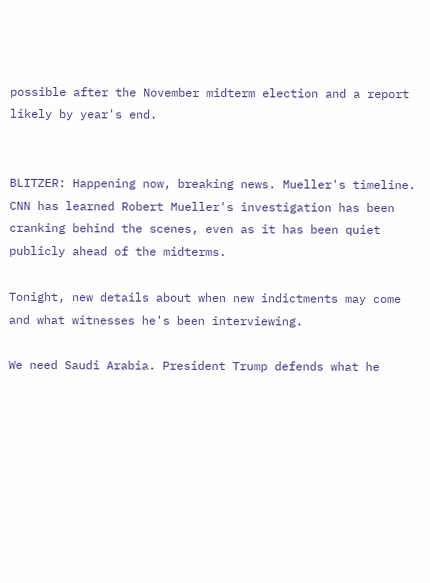possible after the November midterm election and a report likely by year's end.


BLITZER: Happening now, breaking news. Mueller's timeline. CNN has learned Robert Mueller's investigation has been cranking behind the scenes, even as it has been quiet publicly ahead of the midterms.

Tonight, new details about when new indictments may come and what witnesses he's been interviewing.

We need Saudi Arabia. President Trump defends what he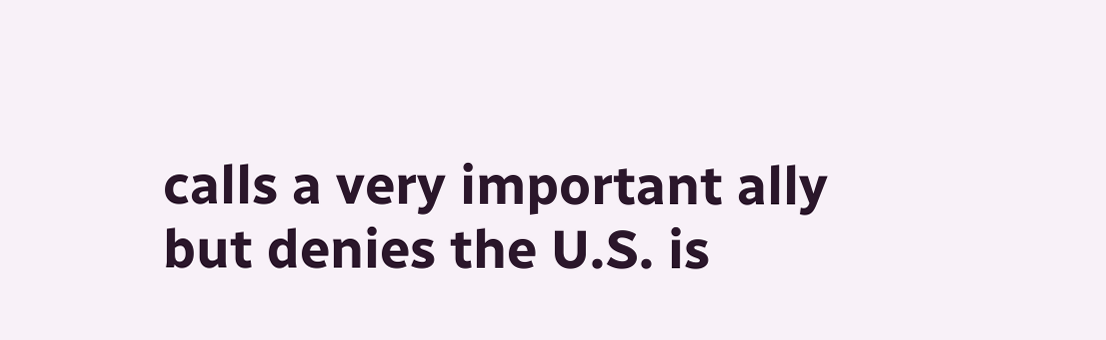calls a very important ally but denies the U.S. is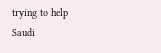trying to help Saudi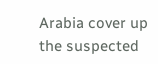Arabia cover up the suspected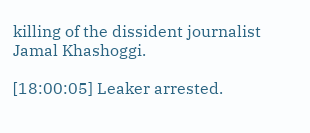killing of the dissident journalist Jamal Khashoggi.

[18:00:05] Leaker arrested.